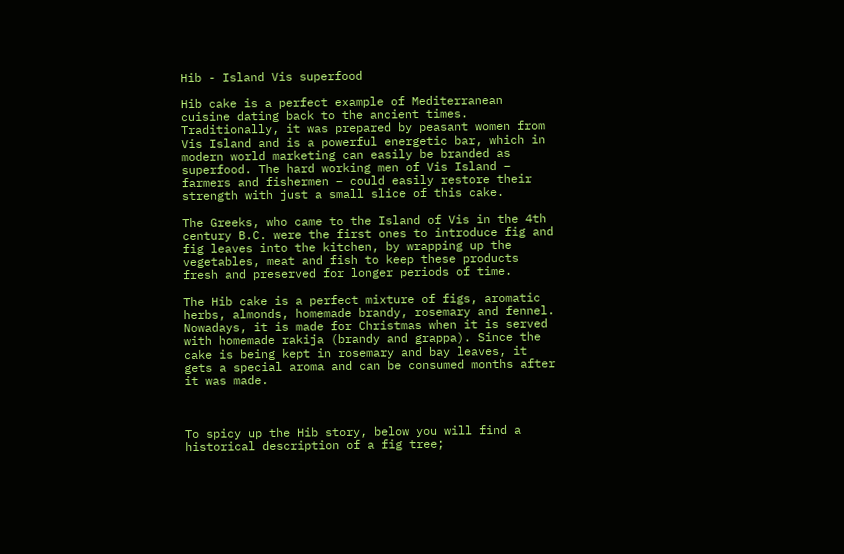Hib - Island Vis superfood

Hib cake is a perfect example of Mediterranean cuisine dating back to the ancient times. Traditionally, it was prepared by peasant women from Vis Island and is a powerful energetic bar, which in modern world marketing can easily be branded as superfood. The hard working men of Vis Island – farmers and fishermen – could easily restore their strength with just a small slice of this cake.

The Greeks, who came to the Island of Vis in the 4th century B.C. were the first ones to introduce fig and fig leaves into the kitchen, by wrapping up the vegetables, meat and fish to keep these products fresh and preserved for longer periods of time.

The Hib cake is a perfect mixture of figs, aromatic herbs, almonds, homemade brandy, rosemary and fennel. Nowadays, it is made for Christmas when it is served with homemade rakija (brandy and grappa). Since the cake is being kept in rosemary and bay leaves, it gets a special aroma and can be consumed months after it was made.



To spicy up the Hib story, below you will find a historical description of a fig tree;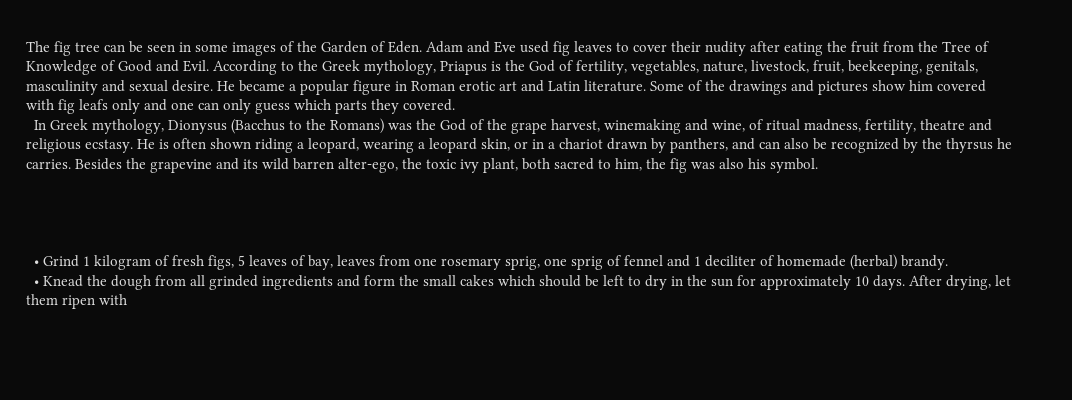The fig tree can be seen in some images of the Garden of Eden. Adam and Eve used fig leaves to cover their nudity after eating the fruit from the Tree of Knowledge of Good and Evil. According to the Greek mythology, Priapus is the God of fertility, vegetables, nature, livestock, fruit, beekeeping, genitals, masculinity and sexual desire. He became a popular figure in Roman erotic art and Latin literature. Some of the drawings and pictures show him covered with fig leafs only and one can only guess which parts they covered.
  In Greek mythology, Dionysus (Bacchus to the Romans) was the God of the grape harvest, winemaking and wine, of ritual madness, fertility, theatre and religious ecstasy. He is often shown riding a leopard, wearing a leopard skin, or in a chariot drawn by panthers, and can also be recognized by the thyrsus he carries. Besides the grapevine and its wild barren alter-ego, the toxic ivy plant, both sacred to him, the fig was also his symbol.




  • Grind 1 kilogram of fresh figs, 5 leaves of bay, leaves from one rosemary sprig, one sprig of fennel and 1 deciliter of homemade (herbal) brandy.
  • Knead the dough from all grinded ingredients and form the small cakes which should be left to dry in the sun for approximately 10 days. After drying, let them ripen with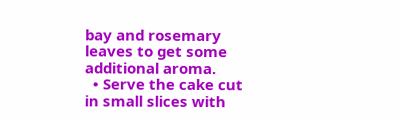bay and rosemary leaves to get some additional aroma.
  • Serve the cake cut in small slices with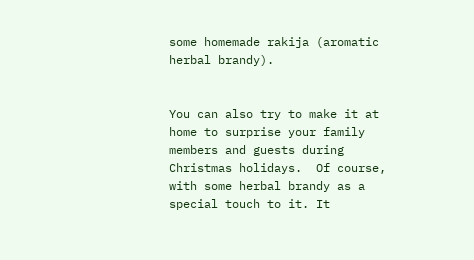some homemade rakija (aromatic herbal brandy).


You can also try to make it at home to surprise your family members and guests during Christmas holidays.  Of course, with some herbal brandy as a special touch to it. It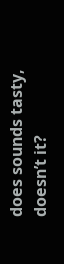does sounds tasty, doesn’t it?